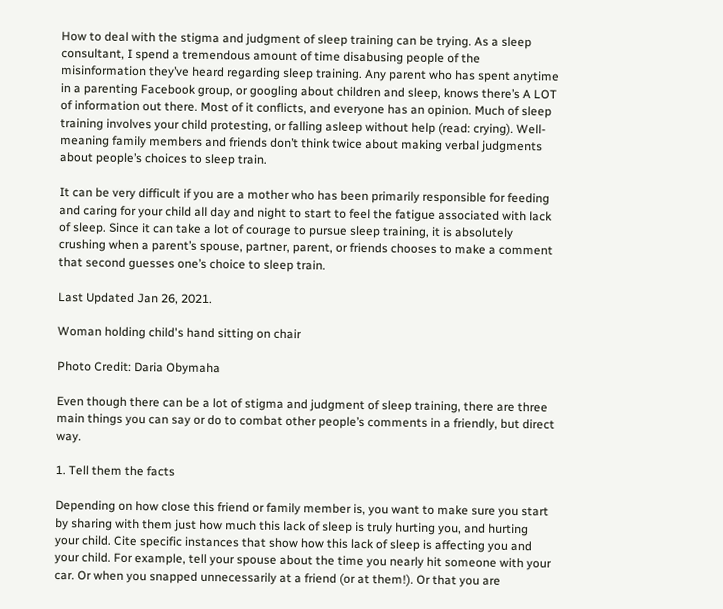How to deal with the stigma and judgment of sleep training can be trying. As a sleep consultant, I spend a tremendous amount of time disabusing people of the misinformation they’ve heard regarding sleep training. Any parent who has spent anytime in a parenting Facebook group, or googling about children and sleep, knows there’s A LOT of information out there. Most of it conflicts, and everyone has an opinion. Much of sleep training involves your child protesting, or falling asleep without help (read: crying). Well-meaning family members and friends don’t think twice about making verbal judgments about people’s choices to sleep train.

It can be very difficult if you are a mother who has been primarily responsible for feeding and caring for your child all day and night to start to feel the fatigue associated with lack of sleep. Since it can take a lot of courage to pursue sleep training, it is absolutely crushing when a parent’s spouse, partner, parent, or friends chooses to make a comment that second guesses one’s choice to sleep train.

Last Updated Jan 26, 2021.

Woman holding child's hand sitting on chair

Photo Credit: Daria Obymaha

Even though there can be a lot of stigma and judgment of sleep training, there are three main things you can say or do to combat other people’s comments in a friendly, but direct way.

1. Tell them the facts

Depending on how close this friend or family member is, you want to make sure you start by sharing with them just how much this lack of sleep is truly hurting you, and hurting your child. Cite specific instances that show how this lack of sleep is affecting you and your child. For example, tell your spouse about the time you nearly hit someone with your car. Or when you snapped unnecessarily at a friend (or at them!). Or that you are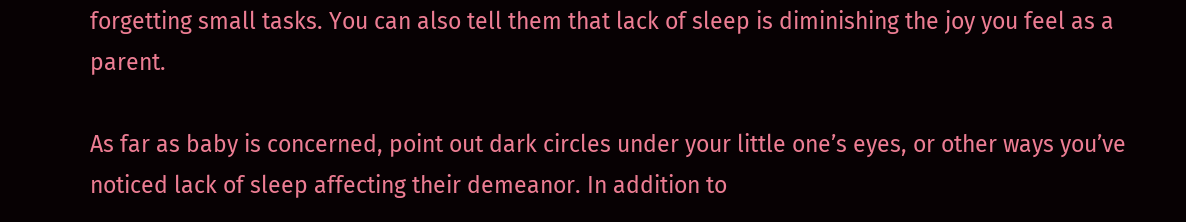forgetting small tasks. You can also tell them that lack of sleep is diminishing the joy you feel as a parent.

As far as baby is concerned, point out dark circles under your little one’s eyes, or other ways you’ve noticed lack of sleep affecting their demeanor. In addition to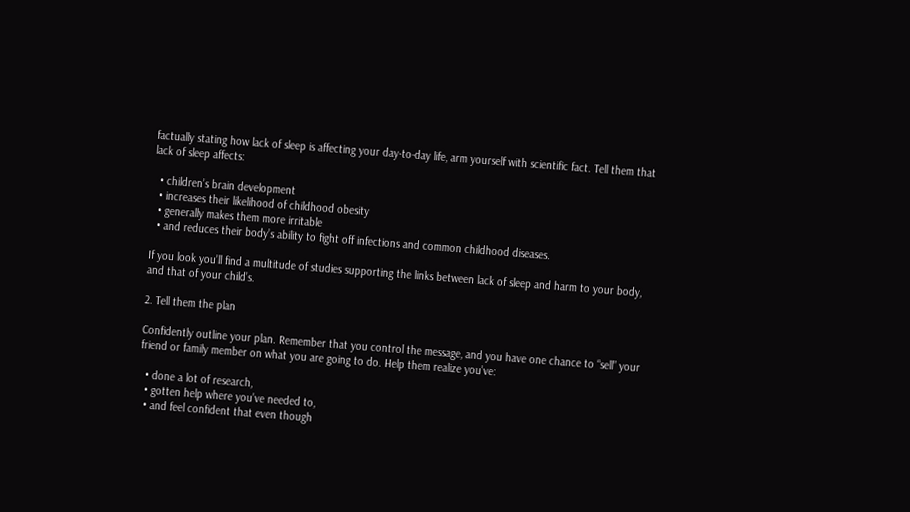factually stating how lack of sleep is affecting your day-to-day life, arm yourself with scientific fact. Tell them that lack of sleep affects:

  • children’s brain development
  • increases their likelihood of childhood obesity
  • generally makes them more irritable
  • and reduces their body’s ability to fight off infections and common childhood diseases.

If you look you’ll find a multitude of studies supporting the links between lack of sleep and harm to your body, and that of your child’s.

2. Tell them the plan

Confidently outline your plan. Remember that you control the message, and you have one chance to “sell” your friend or family member on what you are going to do. Help them realize you’ve:

  • done a lot of research,
  • gotten help where you’ve needed to,
  • and feel confident that even though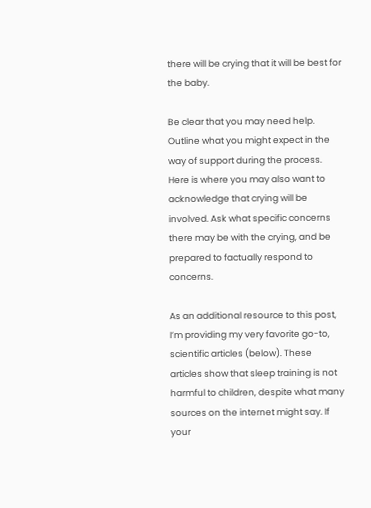there will be crying that it will be best for the baby.

Be clear that you may need help. Outline what you might expect in the way of support during the process. Here is where you may also want to acknowledge that crying will be involved. Ask what specific concerns there may be with the crying, and be prepared to factually respond to concerns.

As an additional resource to this post, I’m providing my very favorite go-to, scientific articles (below). These articles show that sleep training is not harmful to children, despite what many sources on the internet might say. If your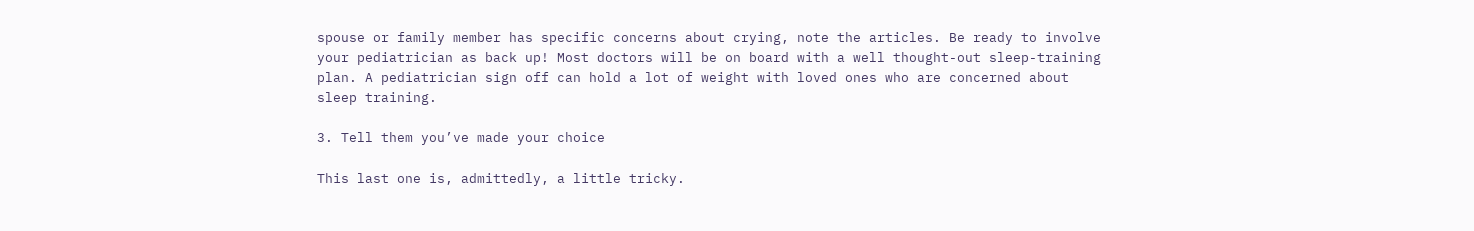spouse or family member has specific concerns about crying, note the articles. Be ready to involve your pediatrician as back up! Most doctors will be on board with a well thought-out sleep-training plan. A pediatrician sign off can hold a lot of weight with loved ones who are concerned about sleep training.

3. Tell them you’ve made your choice

This last one is, admittedly, a little tricky.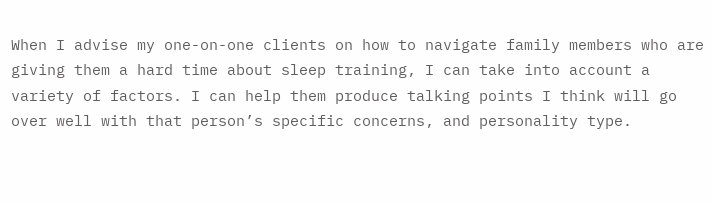When I advise my one-on-one clients on how to navigate family members who are giving them a hard time about sleep training, I can take into account a variety of factors. I can help them produce talking points I think will go over well with that person’s specific concerns, and personality type.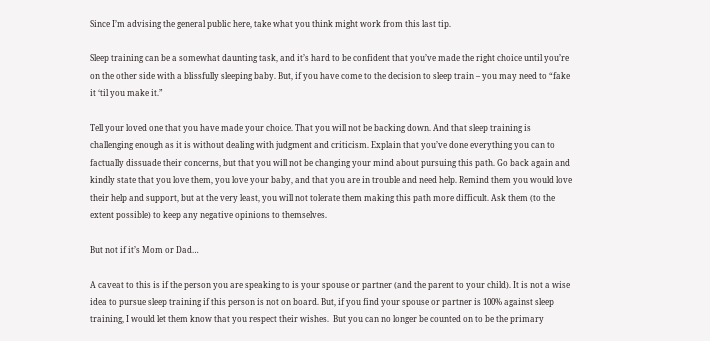Since I’m advising the general public here, take what you think might work from this last tip.

Sleep training can be a somewhat daunting task, and it’s hard to be confident that you’ve made the right choice until you’re on the other side with a blissfully sleeping baby. But, if you have come to the decision to sleep train – you may need to “fake it ‘til you make it.”

Tell your loved one that you have made your choice. That you will not be backing down. And that sleep training is challenging enough as it is without dealing with judgment and criticism. Explain that you’ve done everything you can to factually dissuade their concerns, but that you will not be changing your mind about pursuing this path. Go back again and kindly state that you love them, you love your baby, and that you are in trouble and need help. Remind them you would love their help and support, but at the very least, you will not tolerate them making this path more difficult. Ask them (to the extent possible) to keep any negative opinions to themselves.

But not if it’s Mom or Dad…

A caveat to this is if the person you are speaking to is your spouse or partner (and the parent to your child). It is not a wise idea to pursue sleep training if this person is not on board. But, if you find your spouse or partner is 100% against sleep training, I would let them know that you respect their wishes.  But you can no longer be counted on to be the primary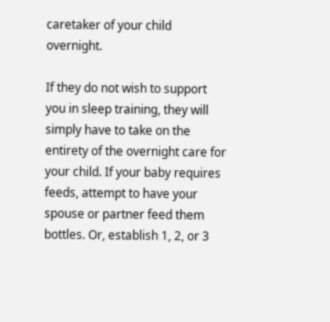caretaker of your child overnight.

If they do not wish to support you in sleep training, they will simply have to take on the entirety of the overnight care for your child. If your baby requires feeds, attempt to have your spouse or partner feed them bottles. Or, establish 1, 2, or 3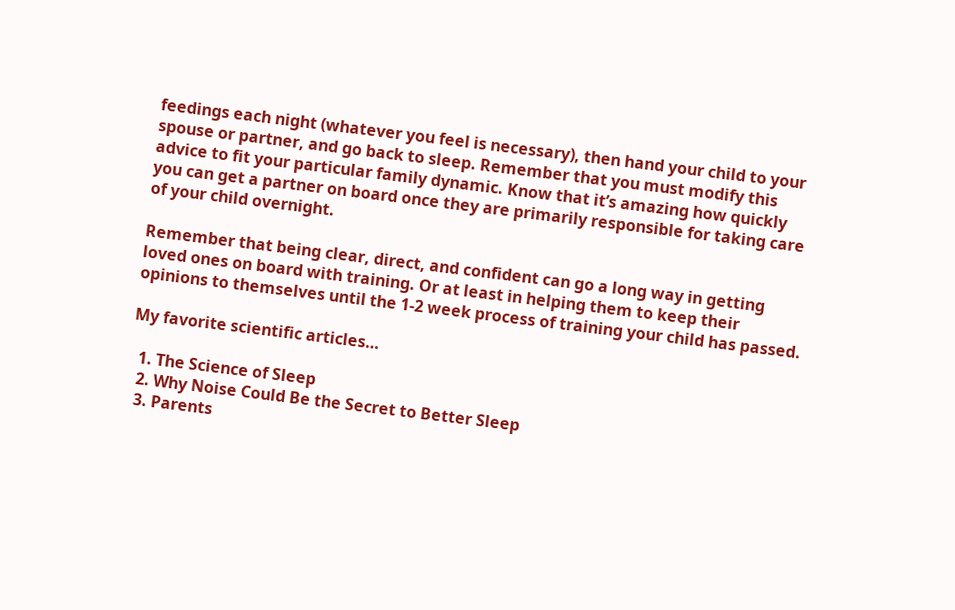feedings each night (whatever you feel is necessary), then hand your child to your spouse or partner, and go back to sleep. Remember that you must modify this advice to fit your particular family dynamic. Know that it’s amazing how quickly you can get a partner on board once they are primarily responsible for taking care of your child overnight.

Remember that being clear, direct, and confident can go a long way in getting loved ones on board with training. Or at least in helping them to keep their opinions to themselves until the 1-2 week process of training your child has passed.

My favorite scientific articles…

  1. The Science of Sleep
  2. Why Noise Could Be the Secret to Better Sleep
  3. Parents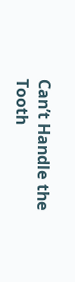Can’t Handle the Tooth